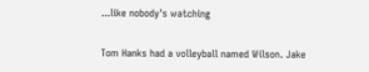...like nobody's watching

Tom Hanks had a volleyball named Wilson. Jake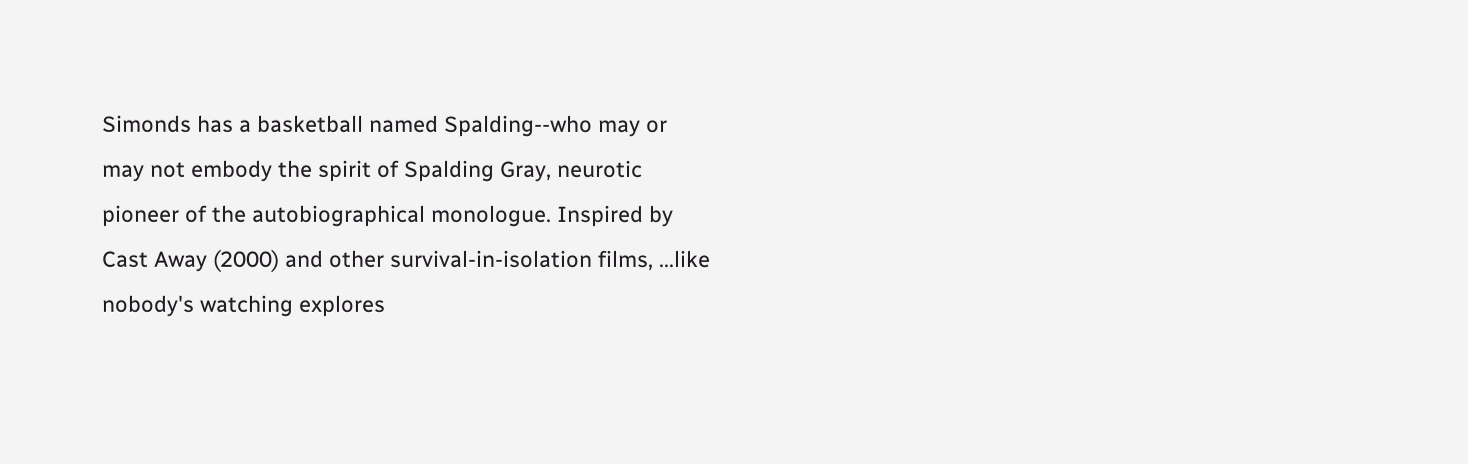Simonds has a basketball named Spalding--who may or may not embody the spirit of Spalding Gray, neurotic pioneer of the autobiographical monologue. Inspired by Cast Away (2000) and other survival-in-isolation films, ...like nobody's watching explores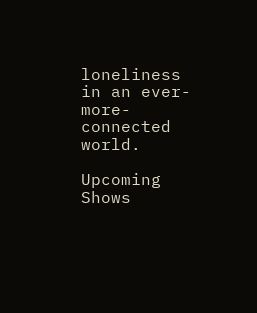loneliness in an ever-more-connected world.

Upcoming Shows